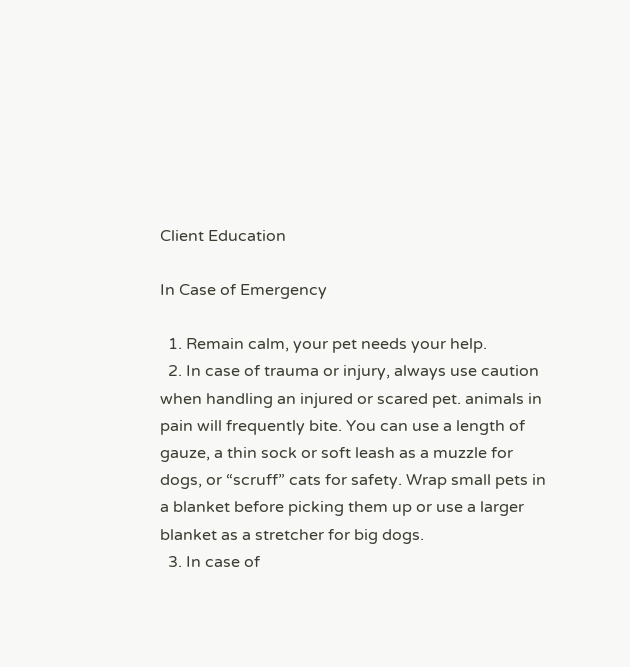Client Education

In Case of Emergency

  1. Remain calm, your pet needs your help.
  2. In case of trauma or injury, always use caution when handling an injured or scared pet. animals in pain will frequently bite. You can use a length of gauze, a thin sock or soft leash as a muzzle for dogs, or “scruff” cats for safety. Wrap small pets in a blanket before picking them up or use a larger blanket as a stretcher for big dogs.
  3. In case of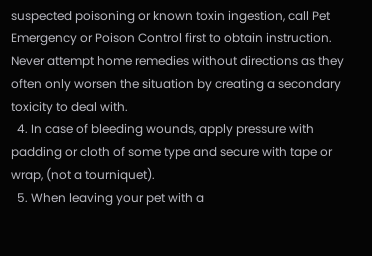suspected poisoning or known toxin ingestion, call Pet Emergency or Poison Control first to obtain instruction. Never attempt home remedies without directions as they often only worsen the situation by creating a secondary toxicity to deal with.
  4. In case of bleeding wounds, apply pressure with padding or cloth of some type and secure with tape or wrap, (not a tourniquet).
  5. When leaving your pet with a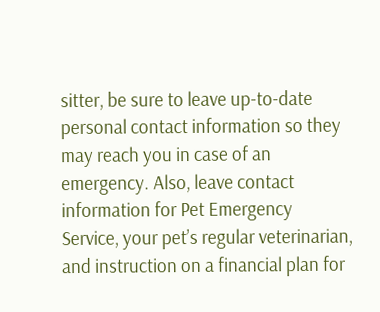sitter, be sure to leave up-to-date personal contact information so they may reach you in case of an emergency. Also, leave contact information for Pet Emergency Service, your pet’s regular veterinarian, and instruction on a financial plan for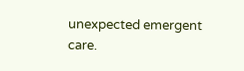unexpected emergent care.